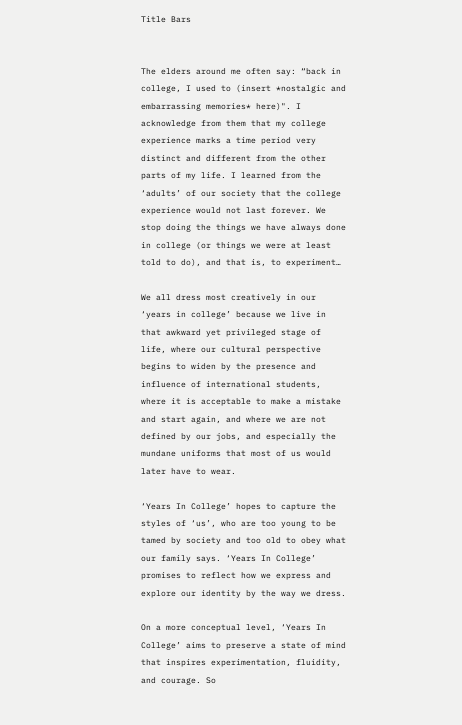Title Bars


The elders around me often say: “back in college, I used to (insert *nostalgic and embarrassing memories* here)". I acknowledge from them that my college experience marks a time period very distinct and different from the other parts of my life. I learned from the ‘adults’ of our society that the college experience would not last forever. We stop doing the things we have always done in college (or things we were at least told to do), and that is, to experiment…

We all dress most creatively in our ‘years in college’ because we live in that awkward yet privileged stage of life, where our cultural perspective begins to widen by the presence and influence of international students, where it is acceptable to make a mistake and start again, and where we are not defined by our jobs, and especially the mundane uniforms that most of us would later have to wear.

‘Years In College’ hopes to capture the styles of ‘us’, who are too young to be tamed by society and too old to obey what our family says. ‘Years In College’ promises to reflect how we express and explore our identity by the way we dress.

On a more conceptual level, ‘Years In College’ aims to preserve a state of mind that inspires experimentation, fluidity, and courage. So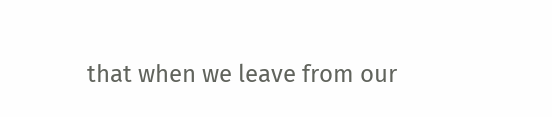that when we leave from our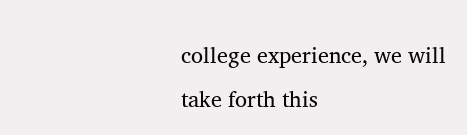college experience, we will take forth this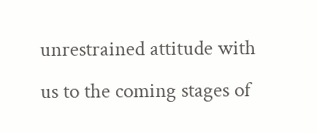unrestrained attitude with us to the coming stages of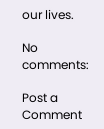our lives.

No comments:

Post a Comment